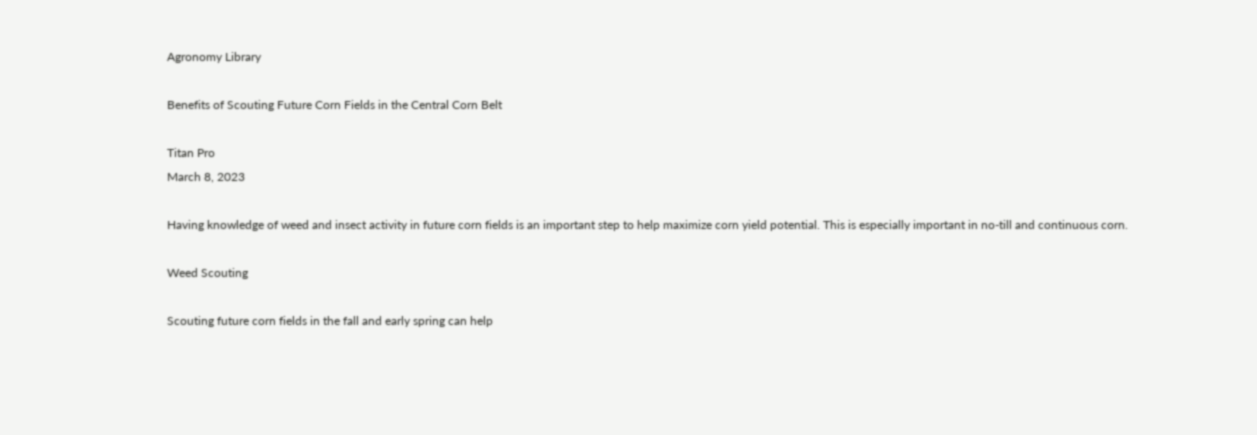Agronomy Library

Benefits of Scouting Future Corn Fields in the Central Corn Belt

Titan Pro
March 8, 2023

Having knowledge of weed and insect activity in future corn fields is an important step to help maximize corn yield potential. This is especially important in no-till and continuous corn.

Weed Scouting

Scouting future corn fields in the fall and early spring can help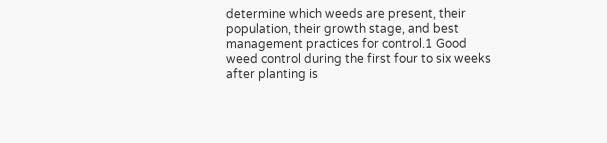determine which weeds are present, their population, their growth stage, and best management practices for control.1 Good weed control during the first four to six weeks after planting is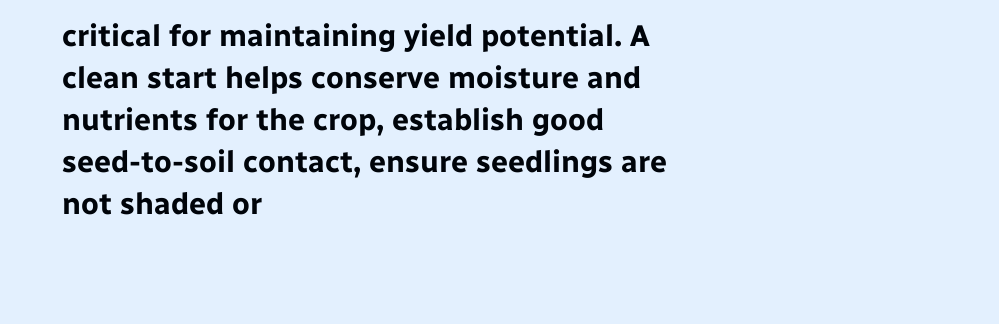critical for maintaining yield potential. A clean start helps conserve moisture and nutrients for the crop, establish good seed-to-soil contact, ensure seedlings are not shaded or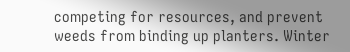competing for resources, and prevent weeds from binding up planters. Winter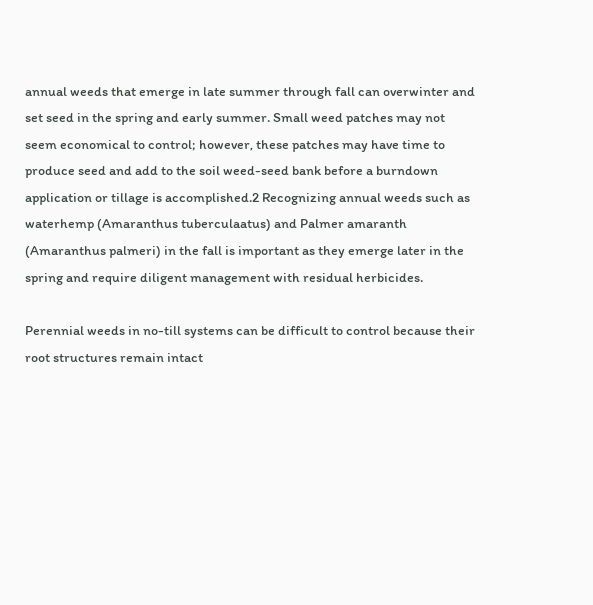annual weeds that emerge in late summer through fall can overwinter and set seed in the spring and early summer. Small weed patches may not seem economical to control; however, these patches may have time to produce seed and add to the soil weed-seed bank before a burndown application or tillage is accomplished.2 Recognizing annual weeds such as waterhemp (Amaranthus tuberculaatus) and Palmer amaranth (Amaranthus palmeri) in the fall is important as they emerge later in the spring and require diligent management with residual herbicides.

Perennial weeds in no-till systems can be difficult to control because their root structures remain intact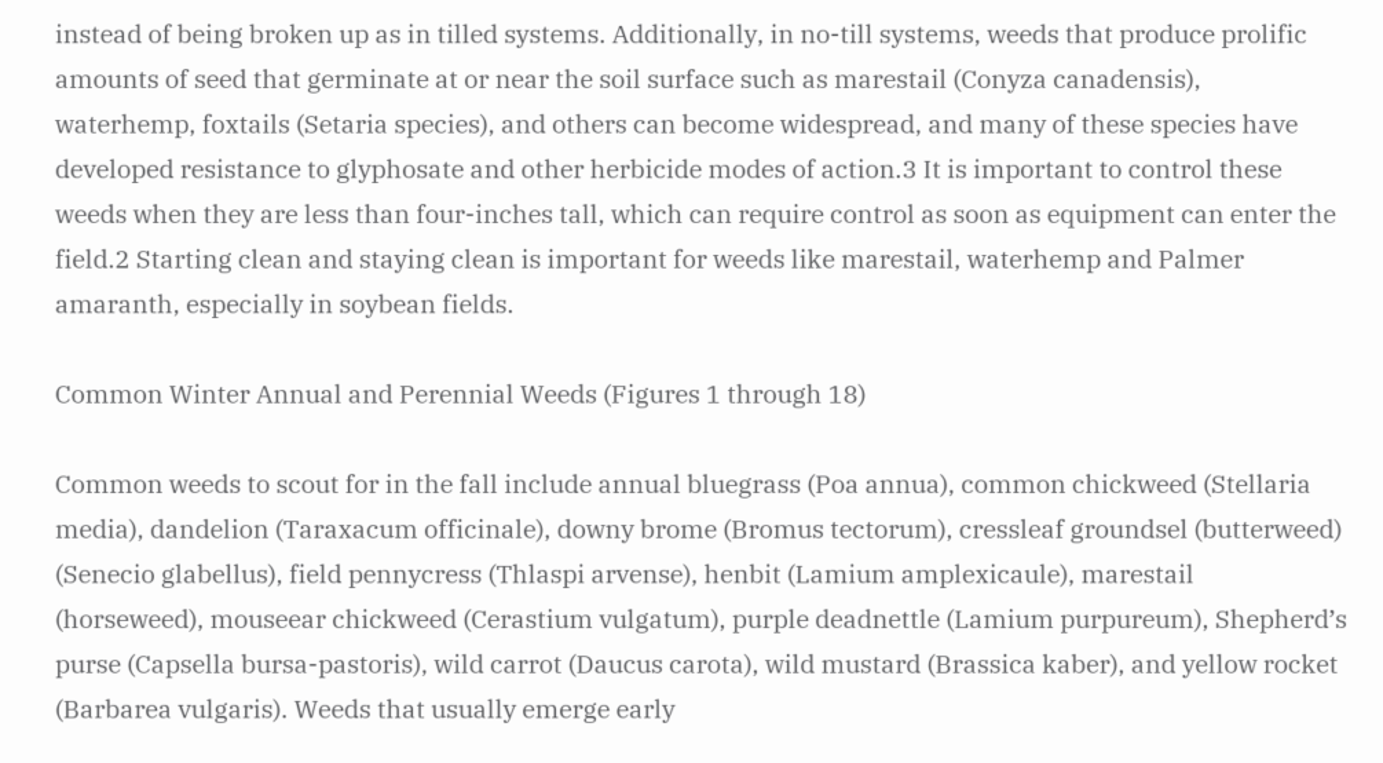instead of being broken up as in tilled systems. Additionally, in no-till systems, weeds that produce prolific amounts of seed that germinate at or near the soil surface such as marestail (Conyza canadensis), waterhemp, foxtails (Setaria species), and others can become widespread, and many of these species have developed resistance to glyphosate and other herbicide modes of action.3 It is important to control these weeds when they are less than four-inches tall, which can require control as soon as equipment can enter the field.2 Starting clean and staying clean is important for weeds like marestail, waterhemp and Palmer amaranth, especially in soybean fields.

Common Winter Annual and Perennial Weeds (Figures 1 through 18)

Common weeds to scout for in the fall include annual bluegrass (Poa annua), common chickweed (Stellaria media), dandelion (Taraxacum officinale), downy brome (Bromus tectorum), cressleaf groundsel (butterweed) (Senecio glabellus), field pennycress (Thlaspi arvense), henbit (Lamium amplexicaule), marestail (horseweed), mouseear chickweed (Cerastium vulgatum), purple deadnettle (Lamium purpureum), Shepherd’s purse (Capsella bursa-pastoris), wild carrot (Daucus carota), wild mustard (Brassica kaber), and yellow rocket (Barbarea vulgaris). Weeds that usually emerge early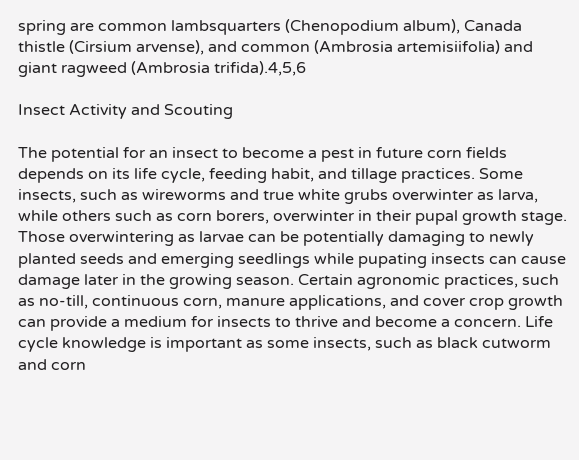spring are common lambsquarters (Chenopodium album), Canada thistle (Cirsium arvense), and common (Ambrosia artemisiifolia) and giant ragweed (Ambrosia trifida).4,5,6

Insect Activity and Scouting

The potential for an insect to become a pest in future corn fields depends on its life cycle, feeding habit, and tillage practices. Some insects, such as wireworms and true white grubs overwinter as larva, while others such as corn borers, overwinter in their pupal growth stage. Those overwintering as larvae can be potentially damaging to newly planted seeds and emerging seedlings while pupating insects can cause damage later in the growing season. Certain agronomic practices, such as no-till, continuous corn, manure applications, and cover crop growth can provide a medium for insects to thrive and become a concern. Life cycle knowledge is important as some insects, such as black cutworm and corn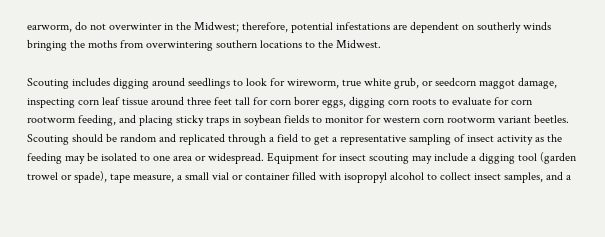earworm, do not overwinter in the Midwest; therefore, potential infestations are dependent on southerly winds bringing the moths from overwintering southern locations to the Midwest.

Scouting includes digging around seedlings to look for wireworm, true white grub, or seedcorn maggot damage, inspecting corn leaf tissue around three feet tall for corn borer eggs, digging corn roots to evaluate for corn rootworm feeding, and placing sticky traps in soybean fields to monitor for western corn rootworm variant beetles. Scouting should be random and replicated through a field to get a representative sampling of insect activity as the feeding may be isolated to one area or widespread. Equipment for insect scouting may include a digging tool (garden trowel or spade), tape measure, a small vial or container filled with isopropyl alcohol to collect insect samples, and a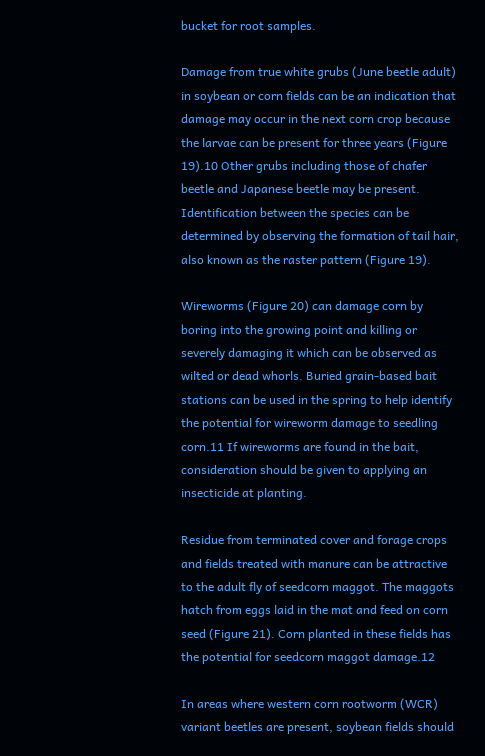bucket for root samples.

Damage from true white grubs (June beetle adult) in soybean or corn fields can be an indication that damage may occur in the next corn crop because the larvae can be present for three years (Figure 19).10 Other grubs including those of chafer beetle and Japanese beetle may be present. Identification between the species can be determined by observing the formation of tail hair, also known as the raster pattern (Figure 19).

Wireworms (Figure 20) can damage corn by boring into the growing point and killing or severely damaging it which can be observed as wilted or dead whorls. Buried grain-based bait stations can be used in the spring to help identify the potential for wireworm damage to seedling corn.11 If wireworms are found in the bait, consideration should be given to applying an insecticide at planting.

Residue from terminated cover and forage crops and fields treated with manure can be attractive to the adult fly of seedcorn maggot. The maggots hatch from eggs laid in the mat and feed on corn seed (Figure 21). Corn planted in these fields has the potential for seedcorn maggot damage.12

In areas where western corn rootworm (WCR) variant beetles are present, soybean fields should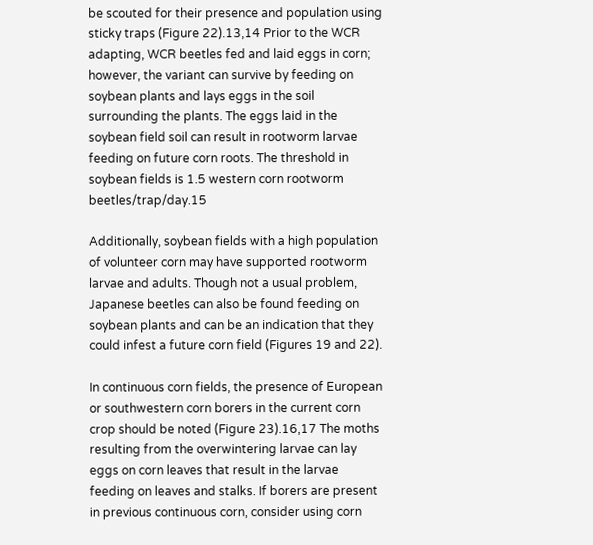be scouted for their presence and population using sticky traps (Figure 22).13,14 Prior to the WCR adapting, WCR beetles fed and laid eggs in corn; however, the variant can survive by feeding on soybean plants and lays eggs in the soil surrounding the plants. The eggs laid in the soybean field soil can result in rootworm larvae feeding on future corn roots. The threshold in soybean fields is 1.5 western corn rootworm beetles/trap/day.15

Additionally, soybean fields with a high population of volunteer corn may have supported rootworm larvae and adults. Though not a usual problem, Japanese beetles can also be found feeding on soybean plants and can be an indication that they could infest a future corn field (Figures 19 and 22).

In continuous corn fields, the presence of European or southwestern corn borers in the current corn crop should be noted (Figure 23).16,17 The moths resulting from the overwintering larvae can lay eggs on corn leaves that result in the larvae feeding on leaves and stalks. If borers are present in previous continuous corn, consider using corn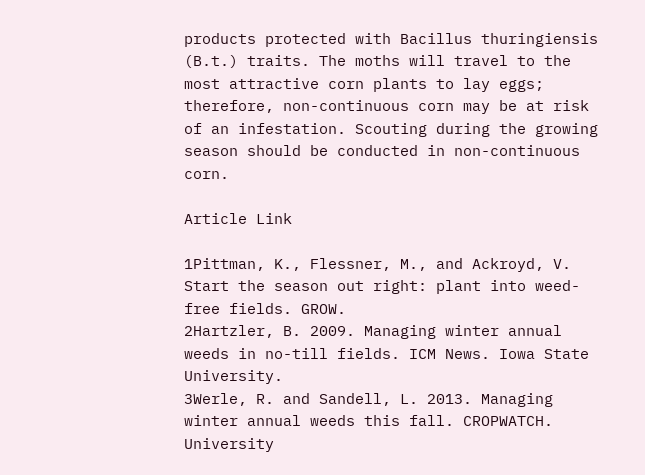products protected with Bacillus thuringiensis (B.t.) traits. The moths will travel to the most attractive corn plants to lay eggs; therefore, non-continuous corn may be at risk of an infestation. Scouting during the growing season should be conducted in non-continuous corn.

Article Link

1Pittman, K., Flessner, M., and Ackroyd, V. Start the season out right: plant into weed-free fields. GROW.
2Hartzler, B. 2009. Managing winter annual weeds in no-till fields. ICM News. Iowa State University.
3Werle, R. and Sandell, L. 2013. Managing winter annual weeds this fall. CROPWATCH. University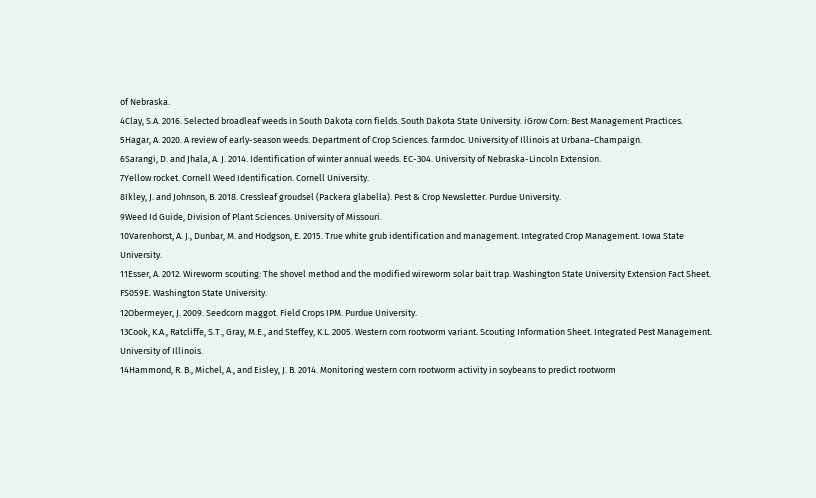of Nebraska.
4Clay, S.A. 2016. Selected broadleaf weeds in South Dakota corn fields. South Dakota State University. iGrow Corn: Best Management Practices.
5Hagar, A. 2020. A review of early-season weeds. Department of Crop Sciences. farmdoc. University of Illinois at Urbana-Champaign.
6Sarangi, D. and Jhala, A. J. 2014. Identification of winter annual weeds. EC-304. University of Nebraska-Lincoln Extension.
7Yellow rocket. Cornell Weed Identification. Cornell University.
8Ikley, J. and Johnson, B. 2018. Cressleaf groudsel (Packera glabella). Pest & Crop Newsletter. Purdue University.
9Weed Id Guide, Division of Plant Sciences. University of Missouri.
10Varenhorst, A. J., Dunbar, M. and Hodgson, E. 2015. True white grub identification and management. Integrated Crop Management. Iowa State University.
11Esser, A. 2012. Wireworm scouting: The shovel method and the modified wireworm solar bait trap. Washington State University Extension Fact Sheet. FS059E. Washington State University.
12Obermeyer, J. 2009. Seedcorn maggot. Field Crops IPM. Purdue University.
13Cook, K.A., Ratcliffe, S.T., Gray, M.E., and Steffey, K.L. 2005. Western corn rootworm variant. Scouting Information Sheet. Integrated Pest Management. University of Illinois.
14Hammond, R. B., Michel, A., and Eisley, J. B. 2014. Monitoring western corn rootworm activity in soybeans to predict rootworm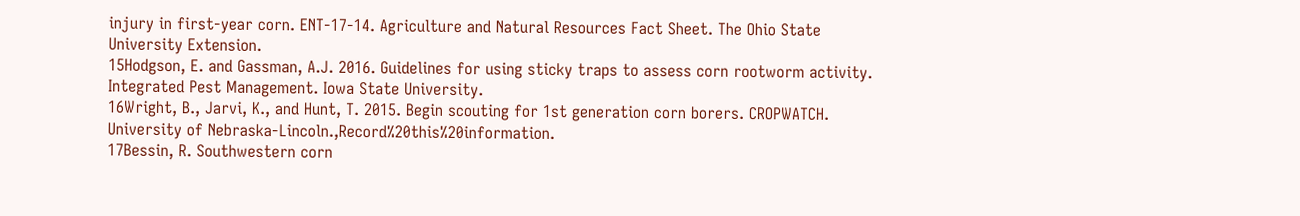injury in first-year corn. ENT-17-14. Agriculture and Natural Resources Fact Sheet. The Ohio State University Extension.
15Hodgson, E. and Gassman, A.J. 2016. Guidelines for using sticky traps to assess corn rootworm activity. Integrated Pest Management. Iowa State University.
16Wright, B., Jarvi, K., and Hunt, T. 2015. Begin scouting for 1st generation corn borers. CROPWATCH. University of Nebraska-Lincoln.,Record%20this%20information.
17Bessin, R. Southwestern corn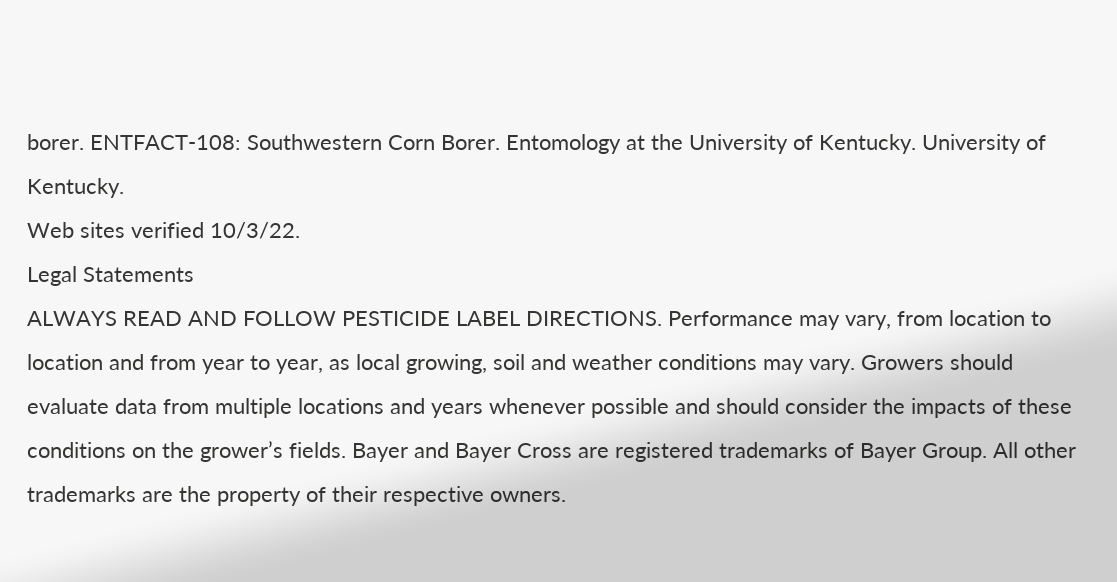borer. ENTFACT-108: Southwestern Corn Borer. Entomology at the University of Kentucky. University of Kentucky.
Web sites verified 10/3/22.
Legal Statements
ALWAYS READ AND FOLLOW PESTICIDE LABEL DIRECTIONS. Performance may vary, from location to location and from year to year, as local growing, soil and weather conditions may vary. Growers should evaluate data from multiple locations and years whenever possible and should consider the impacts of these conditions on the grower’s fields. Bayer and Bayer Cross are registered trademarks of Bayer Group. All other trademarks are the property of their respective owners.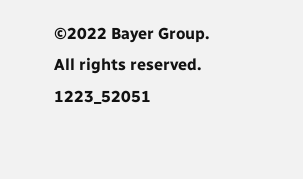©2022 Bayer Group. All rights reserved. 1223_52051